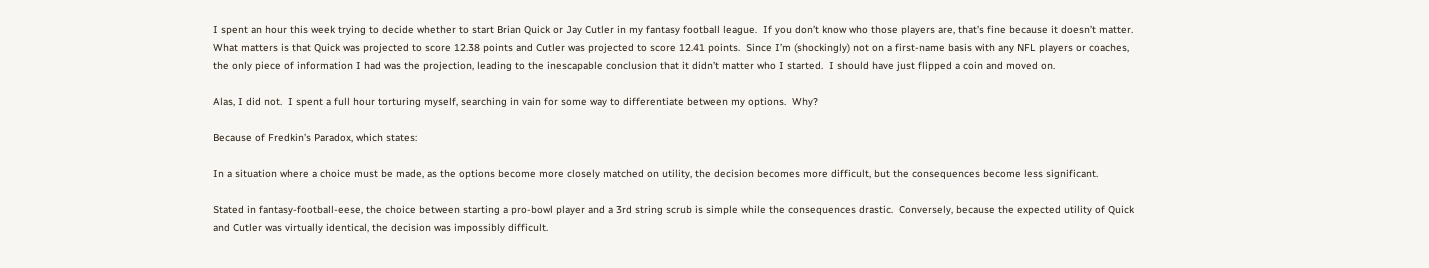I spent an hour this week trying to decide whether to start Brian Quick or Jay Cutler in my fantasy football league.  If you don’t know who those players are, that’s fine because it doesn’t matter.  What matters is that Quick was projected to score 12.38 points and Cutler was projected to score 12.41 points.  Since I’m (shockingly) not on a first-name basis with any NFL players or coaches, the only piece of information I had was the projection, leading to the inescapable conclusion that it didn’t matter who I started.  I should have just flipped a coin and moved on.

Alas, I did not.  I spent a full hour torturing myself, searching in vain for some way to differentiate between my options.  Why?

Because of Fredkin’s Paradox, which states:

In a situation where a choice must be made, as the options become more closely matched on utility, the decision becomes more difficult, but the consequences become less significant.

Stated in fantasy-football-eese, the choice between starting a pro-bowl player and a 3rd string scrub is simple while the consequences drastic.  Conversely, because the expected utility of Quick and Cutler was virtually identical, the decision was impossibly difficult.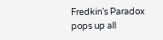Fredkin’s Paradox pops up all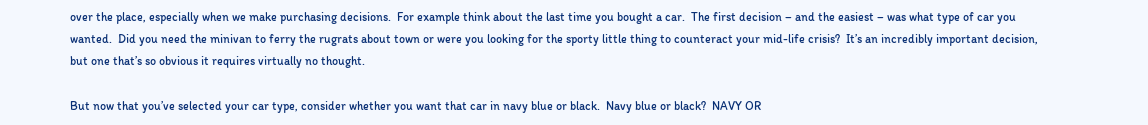over the place, especially when we make purchasing decisions.  For example think about the last time you bought a car.  The first decision – and the easiest – was what type of car you wanted.  Did you need the minivan to ferry the rugrats about town or were you looking for the sporty little thing to counteract your mid-life crisis?  It’s an incredibly important decision, but one that’s so obvious it requires virtually no thought.

But now that you’ve selected your car type, consider whether you want that car in navy blue or black.  Navy blue or black?  NAVY OR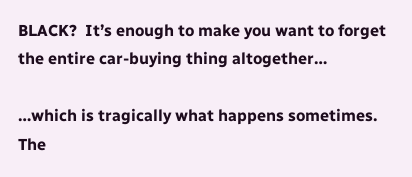BLACK?  It’s enough to make you want to forget the entire car-buying thing altogether…

…which is tragically what happens sometimes. The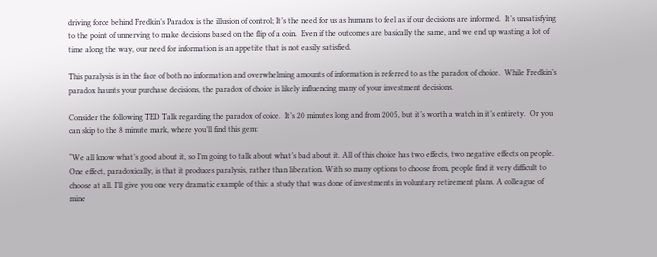driving force behind Fredkin’s Paradox is the illusion of control; It’s the need for us as humans to feel as if our decisions are informed.  It’s unsatisfying to the point of unnerving to make decisions based on the flip of a coin.  Even if the outcomes are basically the same, and we end up wasting a lot of time along the way, our need for information is an appetite that is not easily satisfied.

This paralysis is in the face of both no information and overwhelming amounts of information is referred to as the paradox of choice.  While Fredkin’s paradox haunts your purchase decisions, the paradox of choice is likely influencing many of your investment decisions.

Consider the following TED Talk regarding the paradox of coice.  It’s 20 minutes long and from 2005, but it’s worth a watch in it’s entirety.  Or you can skip to the 8 minute mark, where you’ll find this gem:

“We all know what’s good about it, so I’m going to talk about what’s bad about it. All of this choice has two effects, two negative effects on people. One effect, paradoxically, is that it produces paralysis, rather than liberation. With so many options to choose from, people find it very difficult to choose at all. I’ll give you one very dramatic example of this: a study that was done of investments in voluntary retirement plans. A colleague of mine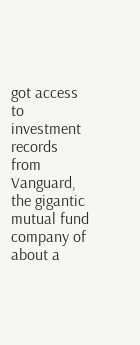got access to investment records from Vanguard, the gigantic mutual fund company of about a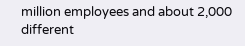million employees and about 2,000 different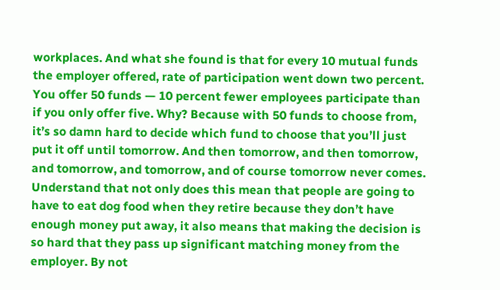workplaces. And what she found is that for every 10 mutual funds the employer offered, rate of participation went down two percent. You offer 50 funds — 10 percent fewer employees participate than if you only offer five. Why? Because with 50 funds to choose from, it’s so damn hard to decide which fund to choose that you’ll just put it off until tomorrow. And then tomorrow, and then tomorrow, and tomorrow, and tomorrow, and of course tomorrow never comes. Understand that not only does this mean that people are going to have to eat dog food when they retire because they don’t have enough money put away, it also means that making the decision is so hard that they pass up significant matching money from the employer. By not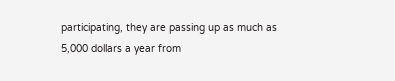participating, they are passing up as much as 5,000 dollars a year from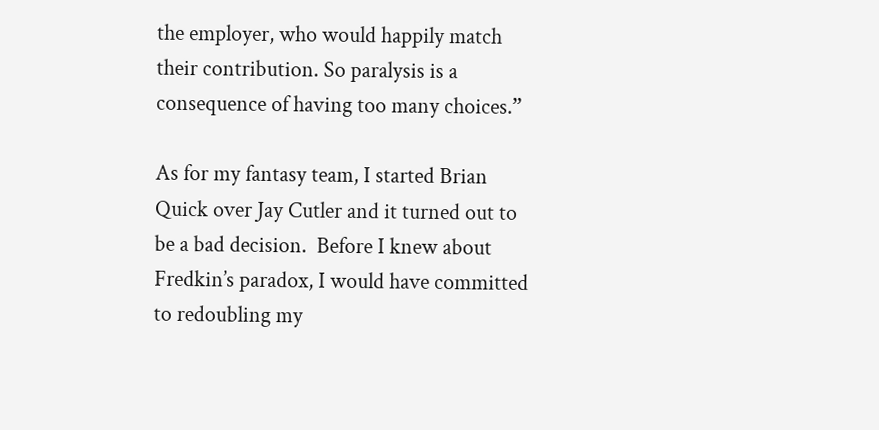the employer, who would happily match their contribution. So paralysis is a consequence of having too many choices.”

As for my fantasy team, I started Brian Quick over Jay Cutler and it turned out to be a bad decision.  Before I knew about Fredkin’s paradox, I would have committed to redoubling my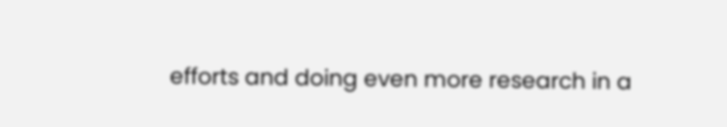efforts and doing even more research in a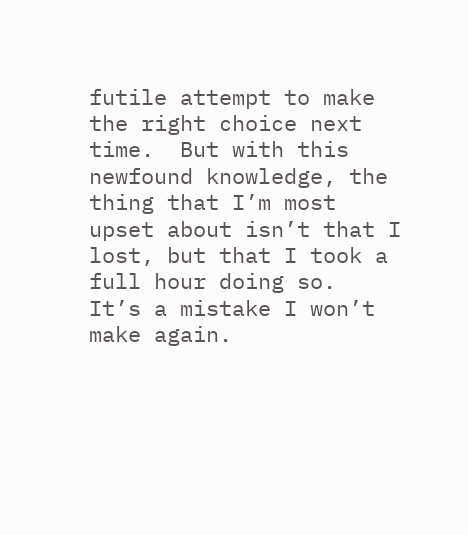futile attempt to make the right choice next time.  But with this newfound knowledge, the thing that I’m most upset about isn’t that I lost, but that I took a full hour doing so.  It’s a mistake I won’t make again.